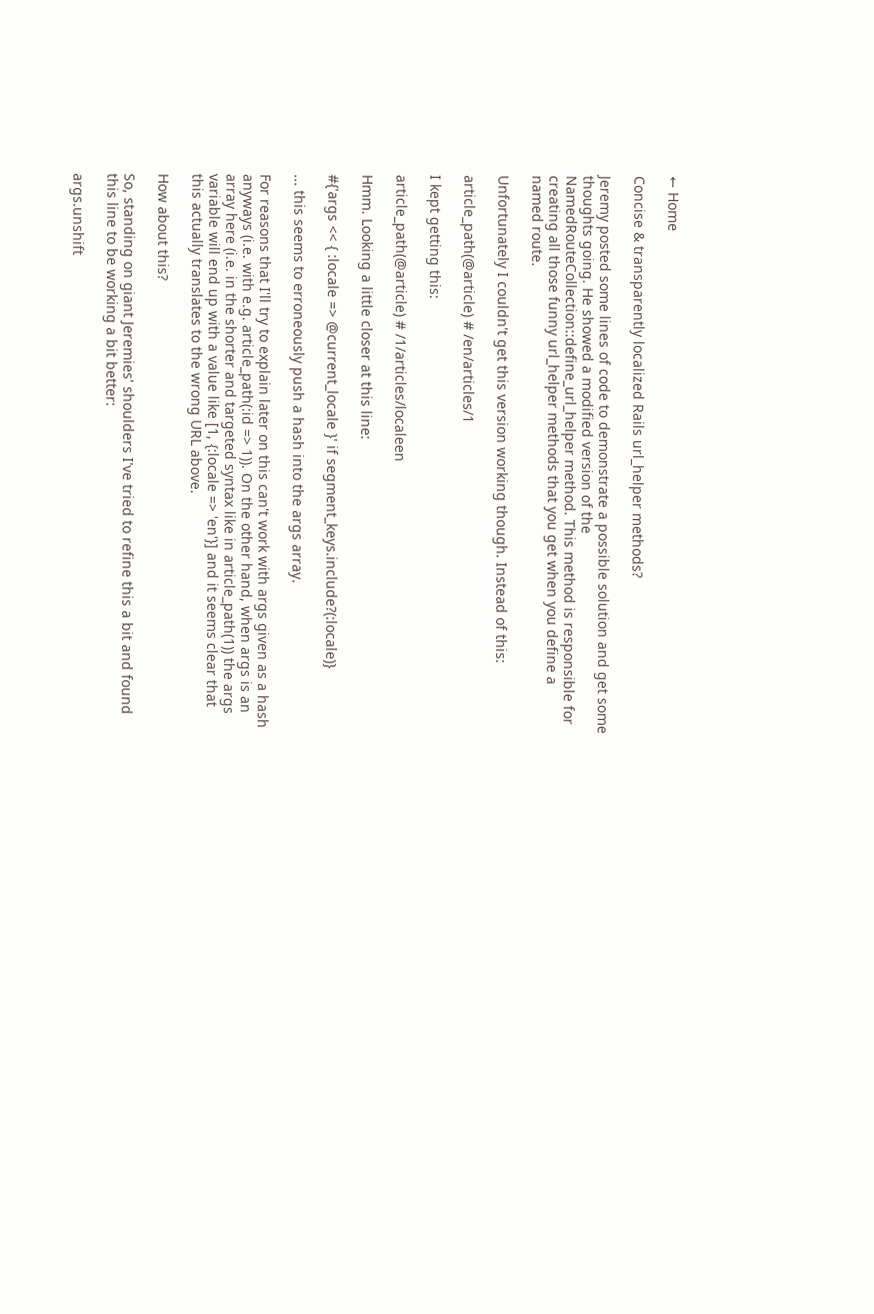← Home

Concise & transparently localized Rails url_helper methods?

Jeremy posted some lines of code to demonstrate a possible solution and get some thoughts going. He showed a modified version of the NamedRouteCollection::define_url_helper method. This method is responsible for creating all those funny url_helper methods that you get when you define a named route.

Unfortunately I couldn't get this version working though. Instead of this:

article_path(@article) # /en/articles/1

I kept getting this:

article_path(@article) # /1/articles/localeen

Hmm. Looking a little closer at this line:

#{'args << { :locale => @current_locale }' if segment_keys.include?(:locale)}

... this seems to erroneously push a hash into the args array.

For reasons that I'll try to explain later on this can't work with args given as a hash anyways (i.e. with e.g. article_path(:id => 1)). On the other hand, when args is an array here (i.e. in the shorter and targeted syntax like in article_path(1)) the args variable will end up with a value like [1, {:locale => 'en'}] and it seems clear that this actually translates to the wrong URL above.

How about this?

So, standing on giant Jeremies' shoulders I've tried to refine this a bit and found this line to be working a bit better:

args.unshift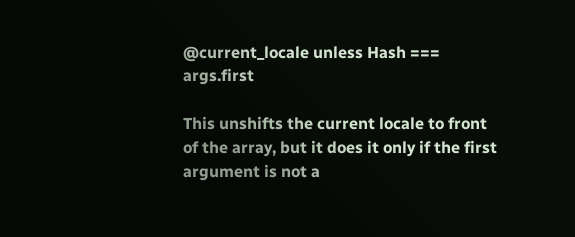@current_locale unless Hash === args.first

This unshifts the current locale to front of the array, but it does it only if the first argument is not a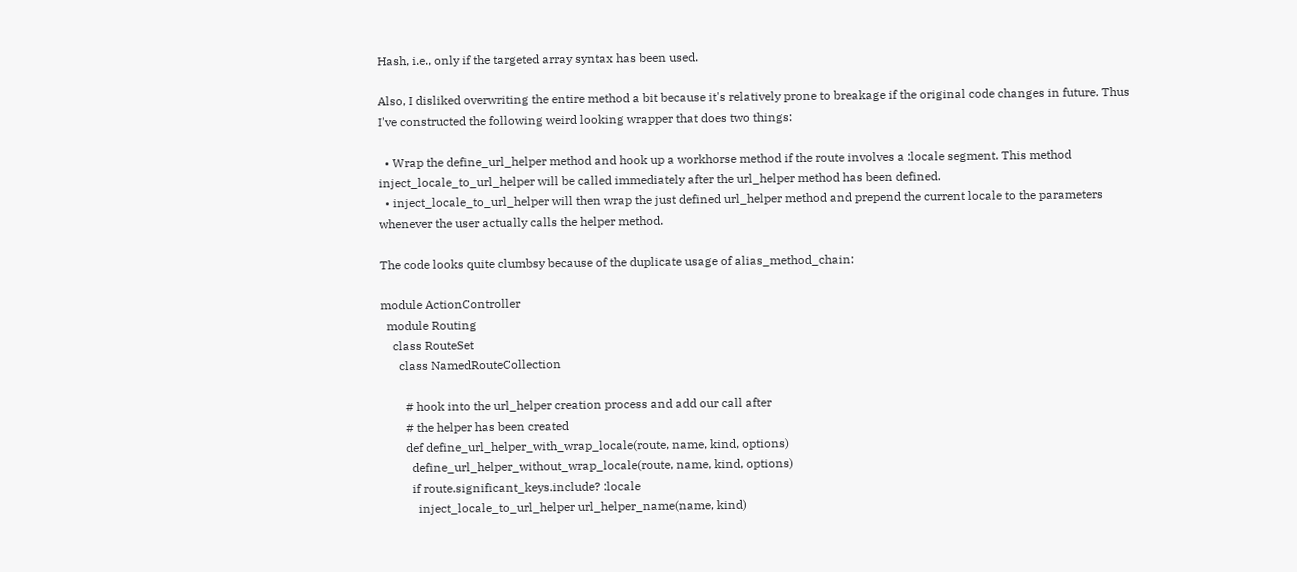Hash, i.e., only if the targeted array syntax has been used.

Also, I disliked overwriting the entire method a bit because it's relatively prone to breakage if the original code changes in future. Thus I've constructed the following weird looking wrapper that does two things:

  • Wrap the define_url_helper method and hook up a workhorse method if the route involves a :locale segment. This method inject_locale_to_url_helper will be called immediately after the url_helper method has been defined.
  • inject_locale_to_url_helper will then wrap the just defined url_helper method and prepend the current locale to the parameters whenever the user actually calls the helper method.

The code looks quite clumbsy because of the duplicate usage of alias_method_chain:

module ActionController
  module Routing
    class RouteSet
      class NamedRouteCollection

        # hook into the url_helper creation process and add our call after
        # the helper has been created
        def define_url_helper_with_wrap_locale(route, name, kind, options)
          define_url_helper_without_wrap_locale(route, name, kind, options)
          if route.significant_keys.include? :locale
            inject_locale_to_url_helper url_helper_name(name, kind)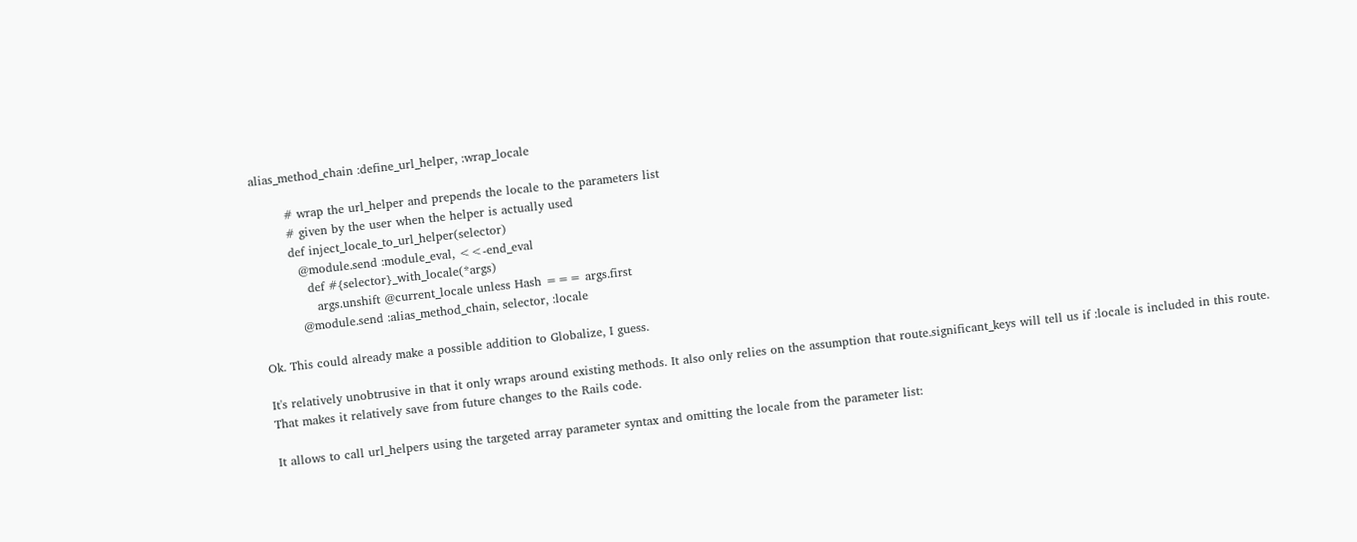alias_method_chain :define_url_helper, :wrap_locale

        # wrap the url_helper and prepends the locale to the parameters list
        # given by the user when the helper is actually used
        def inject_locale_to_url_helper(selector)
          @module.send :module_eval, <<-end_eval
            def #{selector}_with_locale(*args)
              args.unshift @current_locale unless Hash === args.first
          @module.send :alias_method_chain, selector, :locale

Ok. This could already make a possible addition to Globalize, I guess.

It's relatively unobtrusive in that it only wraps around existing methods. It also only relies on the assumption that route.significant_keys will tell us if :locale is included in this route. That makes it relatively save from future changes to the Rails code.

It allows to call url_helpers using the targeted array parameter syntax and omitting the locale from the parameter list: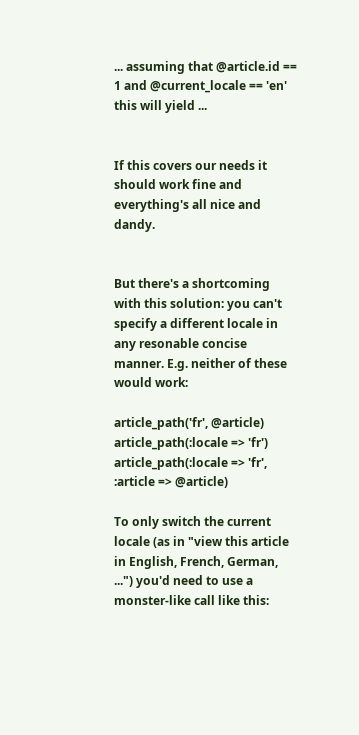... assuming that @article.id == 1 and @current_locale == 'en' this will yield ...


If this covers our needs it should work fine and everything's all nice and dandy.


But there's a shortcoming with this solution: you can't specify a different locale in any resonable concise manner. E.g. neither of these would work:

article_path('fr', @article)
article_path(:locale => 'fr')
article_path(:locale => 'fr', :article => @article)

To only switch the current locale (as in "view this article in English, French, German, ...") you'd need to use a monster-like call like this: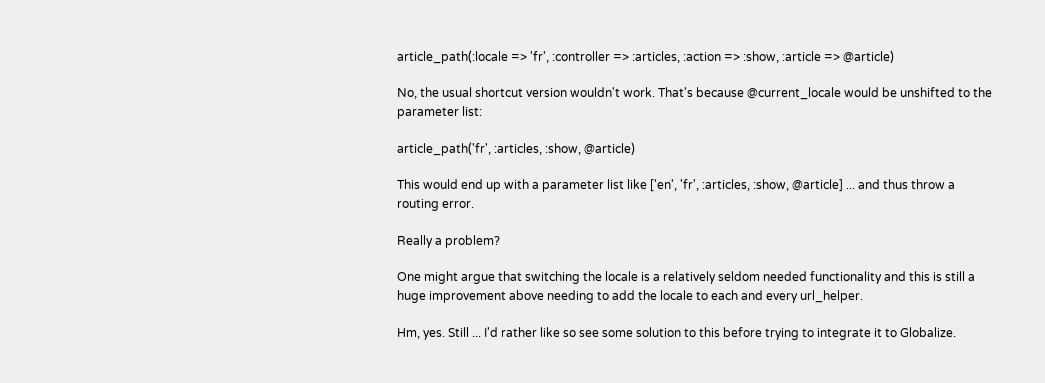article_path(:locale => 'fr', :controller => :articles, :action => :show, :article => @article)

No, the usual shortcut version wouldn't work. That's because @current_locale would be unshifted to the parameter list:

article_path('fr', :articles, :show, @article)

This would end up with a parameter list like ['en', 'fr', :articles, :show, @article] ... and thus throw a routing error.

Really a problem?

One might argue that switching the locale is a relatively seldom needed functionality and this is still a huge improvement above needing to add the locale to each and every url_helper.

Hm, yes. Still ... I'd rather like so see some solution to this before trying to integrate it to Globalize.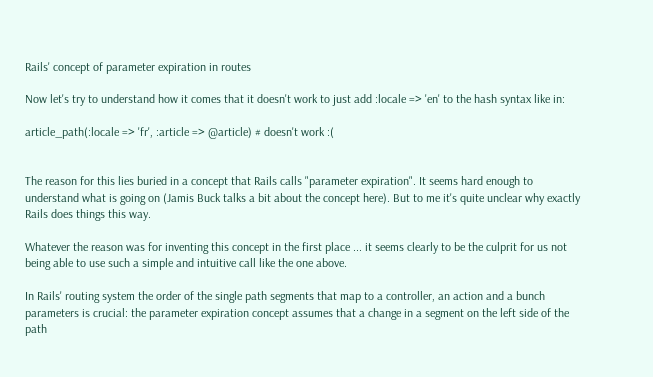Rails' concept of parameter expiration in routes

Now let's try to understand how it comes that it doesn't work to just add :locale => 'en' to the hash syntax like in:

article_path(:locale => 'fr', :article => @article) # doesn't work :(


The reason for this lies buried in a concept that Rails calls "parameter expiration". It seems hard enough to understand what is going on (Jamis Buck talks a bit about the concept here). But to me it's quite unclear why exactly Rails does things this way.

Whatever the reason was for inventing this concept in the first place ... it seems clearly to be the culprit for us not being able to use such a simple and intuitive call like the one above.

In Rails' routing system the order of the single path segments that map to a controller, an action and a bunch parameters is crucial: the parameter expiration concept assumes that a change in a segment on the left side of the path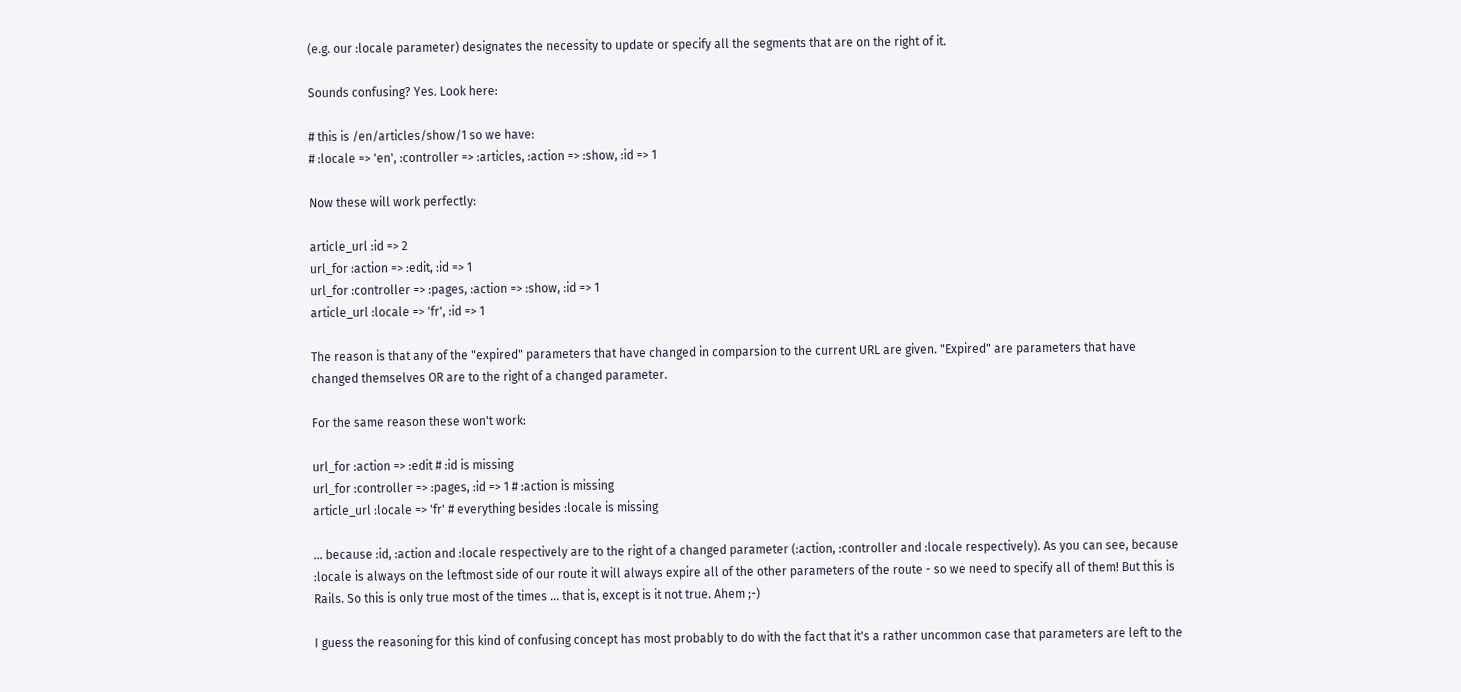(e.g. our :locale parameter) designates the necessity to update or specify all the segments that are on the right of it.

Sounds confusing? Yes. Look here:

# this is /en/articles/show/1 so we have:
# :locale => 'en', :controller => :articles, :action => :show, :id => 1

Now these will work perfectly:

article_url :id => 2
url_for :action => :edit, :id => 1
url_for :controller => :pages, :action => :show, :id => 1
article_url :locale => 'fr', :id => 1

The reason is that any of the "expired" parameters that have changed in comparsion to the current URL are given. "Expired" are parameters that have changed themselves OR are to the right of a changed parameter.

For the same reason these won't work:

url_for :action => :edit # :id is missing
url_for :controller => :pages, :id => 1 # :action is missing
article_url :locale => 'fr' # everything besides :locale is missing

... because :id, :action and :locale respectively are to the right of a changed parameter (:action, :controller and :locale respectively). As you can see, because :locale is always on the leftmost side of our route it will always expire all of the other parameters of the route - so we need to specify all of them! But this is Rails. So this is only true most of the times ... that is, except is it not true. Ahem ;-)

I guess the reasoning for this kind of confusing concept has most probably to do with the fact that it's a rather uncommon case that parameters are left to the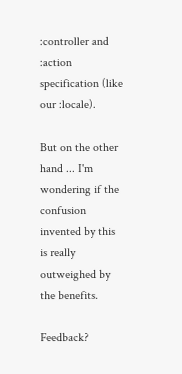:controller and :action specification (like our :locale).

But on the other hand ... I'm wondering if the confusion invented by this is really outweighed by the benefits.

Feedback?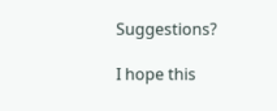Suggestions?

I hope this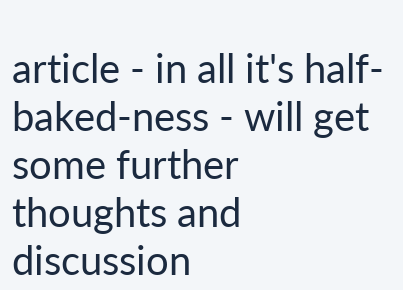article - in all it's half-baked-ness - will get some further thoughts and discussion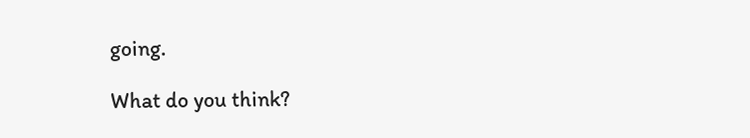going.

What do you think?